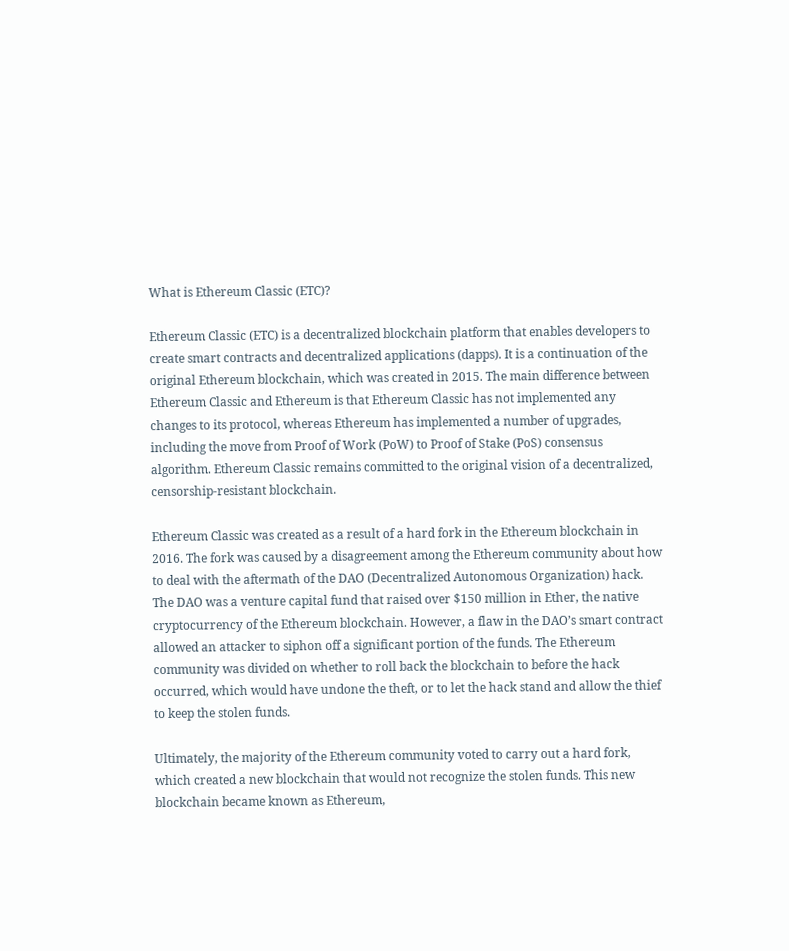What is Ethereum Classic (ETC)?

Ethereum Classic (ETC) is a decentralized blockchain platform that enables developers to create smart contracts and decentralized applications (dapps). It is a continuation of the original Ethereum blockchain, which was created in 2015. The main difference between Ethereum Classic and Ethereum is that Ethereum Classic has not implemented any changes to its protocol, whereas Ethereum has implemented a number of upgrades, including the move from Proof of Work (PoW) to Proof of Stake (PoS) consensus algorithm. Ethereum Classic remains committed to the original vision of a decentralized, censorship-resistant blockchain.

Ethereum Classic was created as a result of a hard fork in the Ethereum blockchain in 2016. The fork was caused by a disagreement among the Ethereum community about how to deal with the aftermath of the DAO (Decentralized Autonomous Organization) hack. The DAO was a venture capital fund that raised over $150 million in Ether, the native cryptocurrency of the Ethereum blockchain. However, a flaw in the DAO’s smart contract allowed an attacker to siphon off a significant portion of the funds. The Ethereum community was divided on whether to roll back the blockchain to before the hack occurred, which would have undone the theft, or to let the hack stand and allow the thief to keep the stolen funds.

Ultimately, the majority of the Ethereum community voted to carry out a hard fork, which created a new blockchain that would not recognize the stolen funds. This new blockchain became known as Ethereum,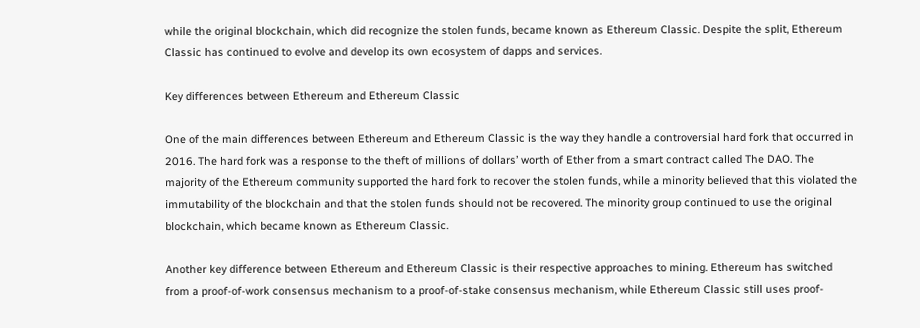while the original blockchain, which did recognize the stolen funds, became known as Ethereum Classic. Despite the split, Ethereum Classic has continued to evolve and develop its own ecosystem of dapps and services.

Key differences between Ethereum and Ethereum Classic

One of the main differences between Ethereum and Ethereum Classic is the way they handle a controversial hard fork that occurred in 2016. The hard fork was a response to the theft of millions of dollars’ worth of Ether from a smart contract called The DAO. The majority of the Ethereum community supported the hard fork to recover the stolen funds, while a minority believed that this violated the immutability of the blockchain and that the stolen funds should not be recovered. The minority group continued to use the original blockchain, which became known as Ethereum Classic.

Another key difference between Ethereum and Ethereum Classic is their respective approaches to mining. Ethereum has switched from a proof-of-work consensus mechanism to a proof-of-stake consensus mechanism, while Ethereum Classic still uses proof-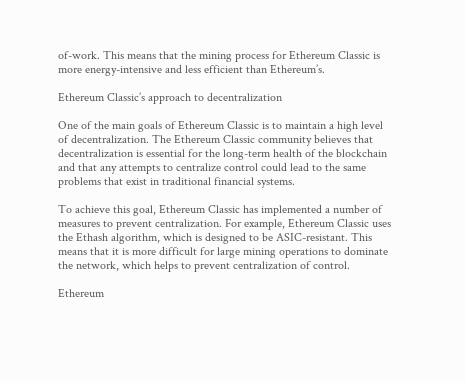of-work. This means that the mining process for Ethereum Classic is more energy-intensive and less efficient than Ethereum’s.

Ethereum Classic’s approach to decentralization

One of the main goals of Ethereum Classic is to maintain a high level of decentralization. The Ethereum Classic community believes that decentralization is essential for the long-term health of the blockchain and that any attempts to centralize control could lead to the same problems that exist in traditional financial systems.

To achieve this goal, Ethereum Classic has implemented a number of measures to prevent centralization. For example, Ethereum Classic uses the Ethash algorithm, which is designed to be ASIC-resistant. This means that it is more difficult for large mining operations to dominate the network, which helps to prevent centralization of control.

Ethereum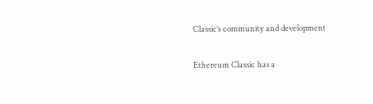Classic’s community and development

Ethereum Classic has a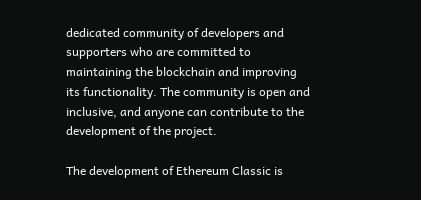dedicated community of developers and supporters who are committed to maintaining the blockchain and improving its functionality. The community is open and inclusive, and anyone can contribute to the development of the project.

The development of Ethereum Classic is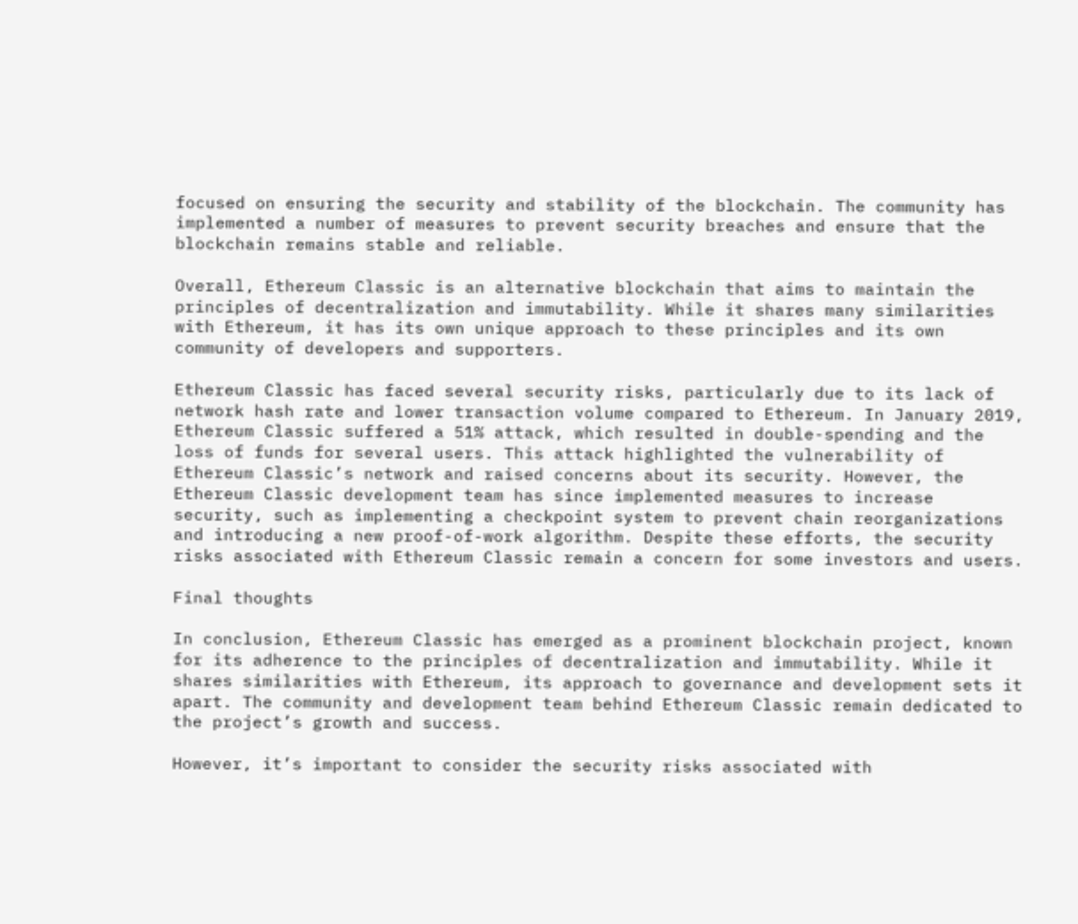focused on ensuring the security and stability of the blockchain. The community has implemented a number of measures to prevent security breaches and ensure that the blockchain remains stable and reliable.

Overall, Ethereum Classic is an alternative blockchain that aims to maintain the principles of decentralization and immutability. While it shares many similarities with Ethereum, it has its own unique approach to these principles and its own community of developers and supporters.

Ethereum Classic has faced several security risks, particularly due to its lack of network hash rate and lower transaction volume compared to Ethereum. In January 2019, Ethereum Classic suffered a 51% attack, which resulted in double-spending and the loss of funds for several users. This attack highlighted the vulnerability of Ethereum Classic’s network and raised concerns about its security. However, the Ethereum Classic development team has since implemented measures to increase security, such as implementing a checkpoint system to prevent chain reorganizations and introducing a new proof-of-work algorithm. Despite these efforts, the security risks associated with Ethereum Classic remain a concern for some investors and users.

Final thoughts

In conclusion, Ethereum Classic has emerged as a prominent blockchain project, known for its adherence to the principles of decentralization and immutability. While it shares similarities with Ethereum, its approach to governance and development sets it apart. The community and development team behind Ethereum Classic remain dedicated to the project’s growth and success.

However, it’s important to consider the security risks associated with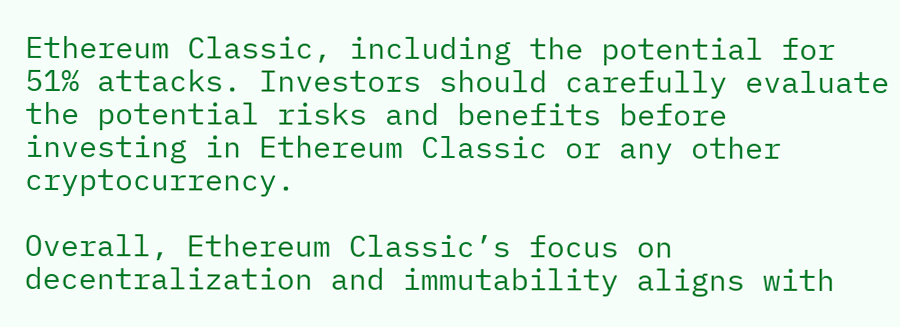Ethereum Classic, including the potential for 51% attacks. Investors should carefully evaluate the potential risks and benefits before investing in Ethereum Classic or any other cryptocurrency.

Overall, Ethereum Classic’s focus on decentralization and immutability aligns with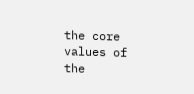the core values of the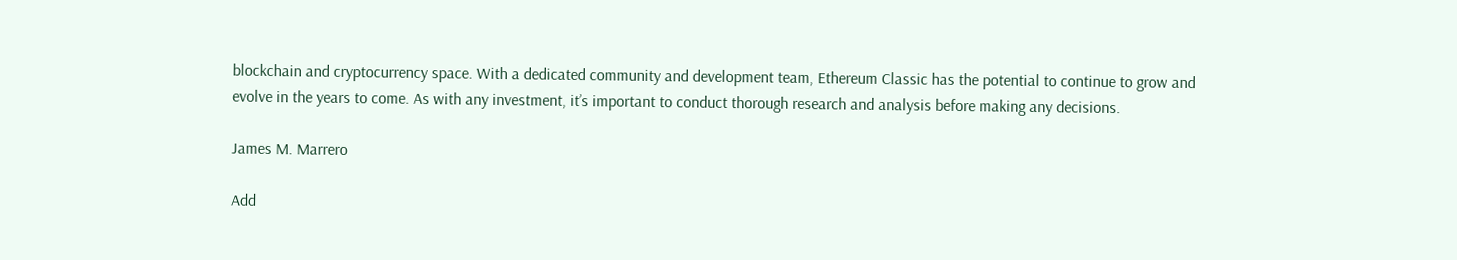blockchain and cryptocurrency space. With a dedicated community and development team, Ethereum Classic has the potential to continue to grow and evolve in the years to come. As with any investment, it’s important to conduct thorough research and analysis before making any decisions.

James M. Marrero

Add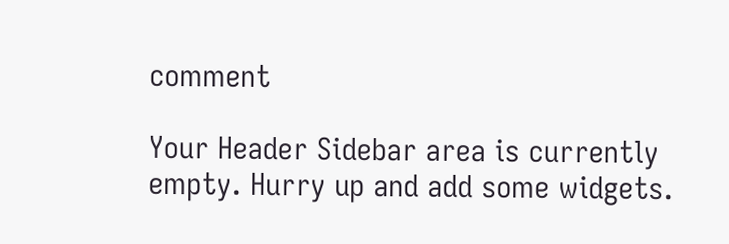comment

Your Header Sidebar area is currently empty. Hurry up and add some widgets.